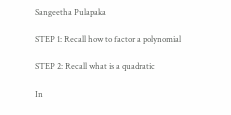Sangeetha Pulapaka

STEP 1: Recall how to factor a polynomial

STEP 2: Recall what is a quadratic

In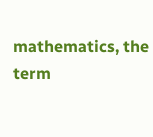mathematics, the term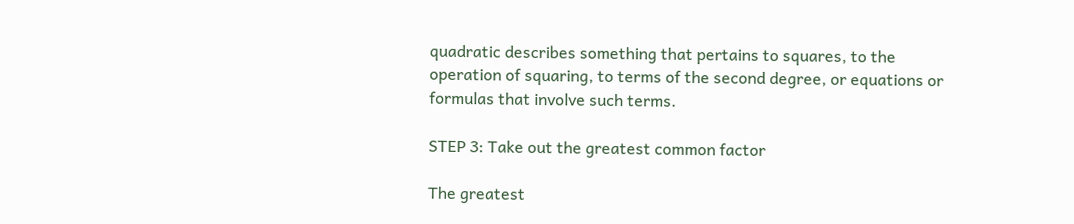quadratic describes something that pertains to squares, to the operation of squaring, to terms of the second degree, or equations or formulas that involve such terms.

STEP 3: Take out the greatest common factor

The greatest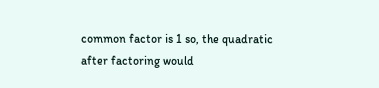common factor is 1 so, the quadratic after factoring would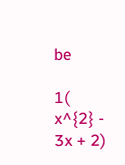be

1( x^{2} - 3x + 2)